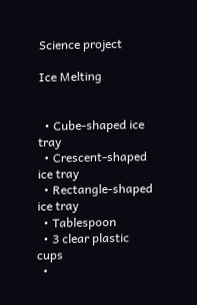Science project

Ice Melting


  • Cube-shaped ice tray
  • Crescent-shaped ice tray
  • Rectangle-shaped ice tray
  • Tablespoon
  • 3 clear plastic cups
  •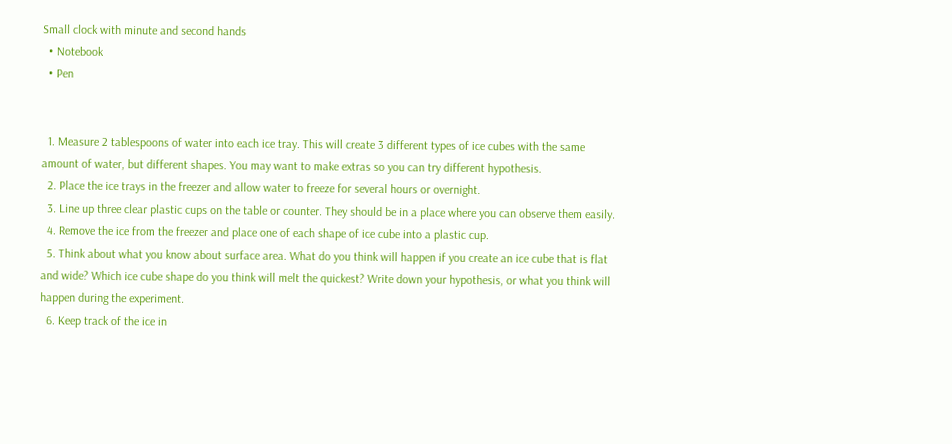Small clock with minute and second hands
  • Notebook
  • Pen


  1. Measure 2 tablespoons of water into each ice tray. This will create 3 different types of ice cubes with the same amount of water, but different shapes. You may want to make extras so you can try different hypothesis.
  2. Place the ice trays in the freezer and allow water to freeze for several hours or overnight.
  3. Line up three clear plastic cups on the table or counter. They should be in a place where you can observe them easily.
  4. Remove the ice from the freezer and place one of each shape of ice cube into a plastic cup.
  5. Think about what you know about surface area. What do you think will happen if you create an ice cube that is flat and wide? Which ice cube shape do you think will melt the quickest? Write down your hypothesis, or what you think will happen during the experiment.
  6. Keep track of the ice in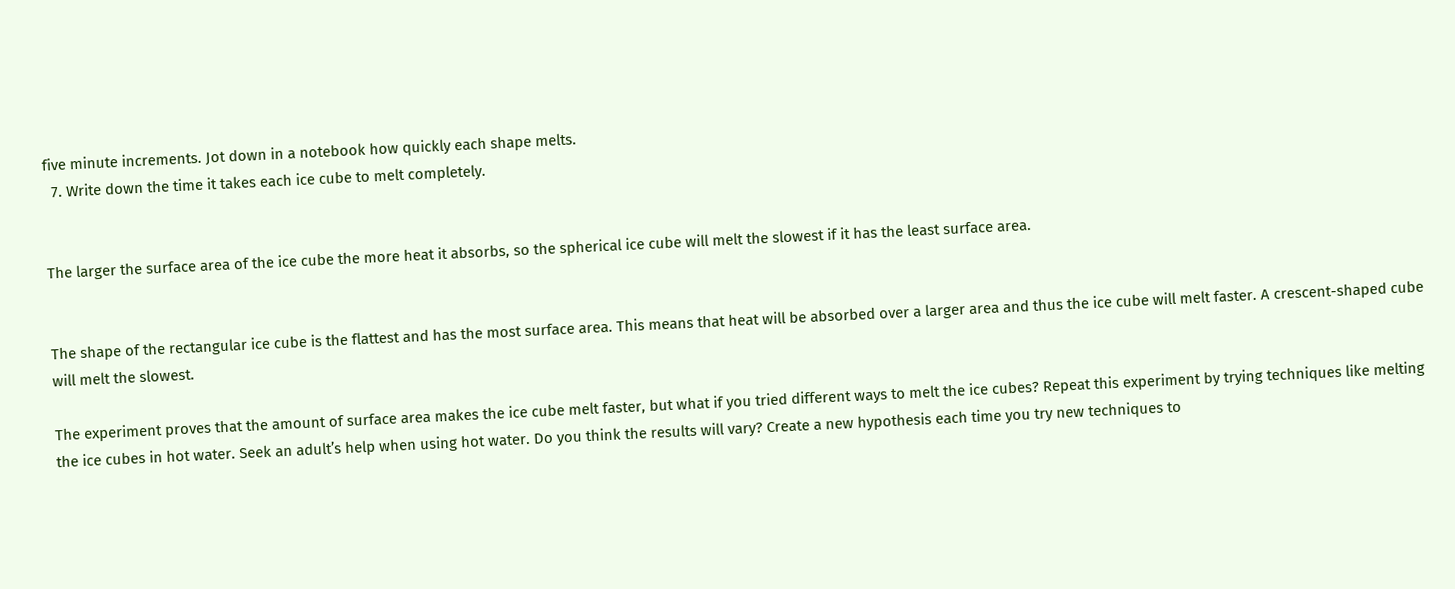five minute increments. Jot down in a notebook how quickly each shape melts.
  7. Write down the time it takes each ice cube to melt completely.


The larger the surface area of the ice cube the more heat it absorbs, so the spherical ice cube will melt the slowest if it has the least surface area.


The shape of the rectangular ice cube is the flattest and has the most surface area. This means that heat will be absorbed over a larger area and thus the ice cube will melt faster. A crescent-shaped cube will melt the slowest.

The experiment proves that the amount of surface area makes the ice cube melt faster, but what if you tried different ways to melt the ice cubes? Repeat this experiment by trying techniques like melting the ice cubes in hot water. Seek an adult’s help when using hot water. Do you think the results will vary? Create a new hypothesis each time you try new techniques to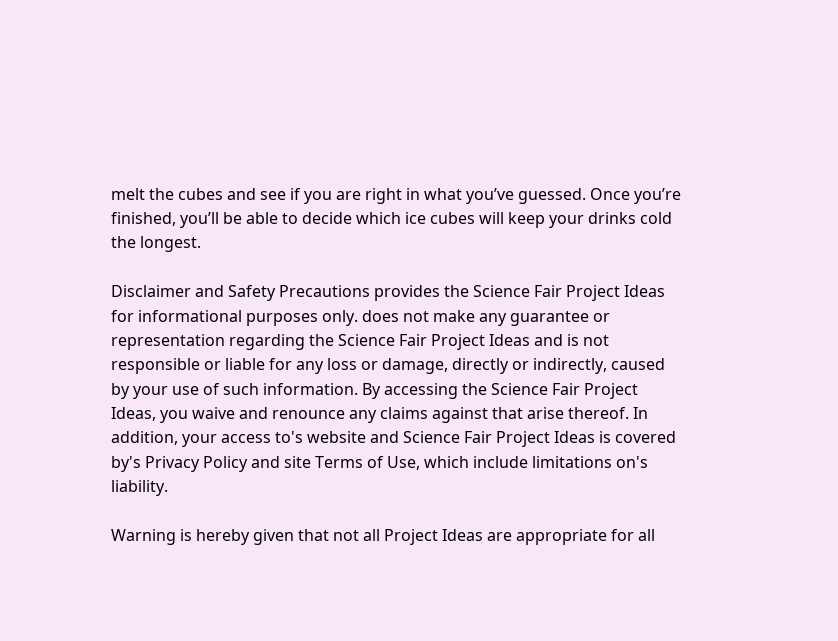melt the cubes and see if you are right in what you’ve guessed. Once you’re finished, you’ll be able to decide which ice cubes will keep your drinks cold the longest.

Disclaimer and Safety Precautions provides the Science Fair Project Ideas for informational purposes only. does not make any guarantee or representation regarding the Science Fair Project Ideas and is not responsible or liable for any loss or damage, directly or indirectly, caused by your use of such information. By accessing the Science Fair Project Ideas, you waive and renounce any claims against that arise thereof. In addition, your access to's website and Science Fair Project Ideas is covered by's Privacy Policy and site Terms of Use, which include limitations on's liability.

Warning is hereby given that not all Project Ideas are appropriate for all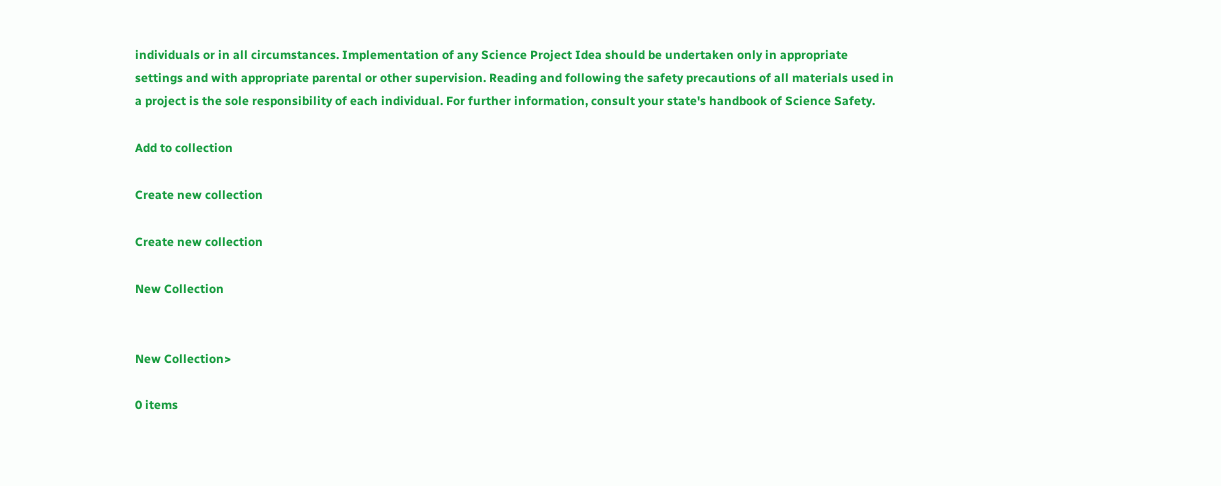individuals or in all circumstances. Implementation of any Science Project Idea should be undertaken only in appropriate settings and with appropriate parental or other supervision. Reading and following the safety precautions of all materials used in a project is the sole responsibility of each individual. For further information, consult your state's handbook of Science Safety.

Add to collection

Create new collection

Create new collection

New Collection


New Collection>

0 items